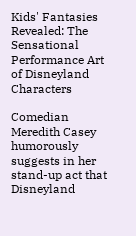Kids' Fantasies Revealed: The Sensational Performance Art of Disneyland Characters

Comedian Meredith Casey humorously suggests in her stand-up act that Disneyland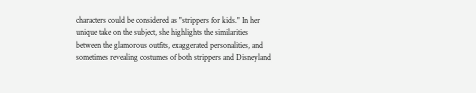characters could be considered as "strippers for kids." In her unique take on the subject, she highlights the similarities between the glamorous outfits, exaggerated personalities, and sometimes revealing costumes of both strippers and Disneyland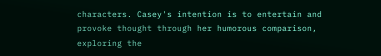characters. Casey's intention is to entertain and provoke thought through her humorous comparison, exploring the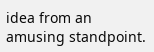idea from an amusing standpoint.